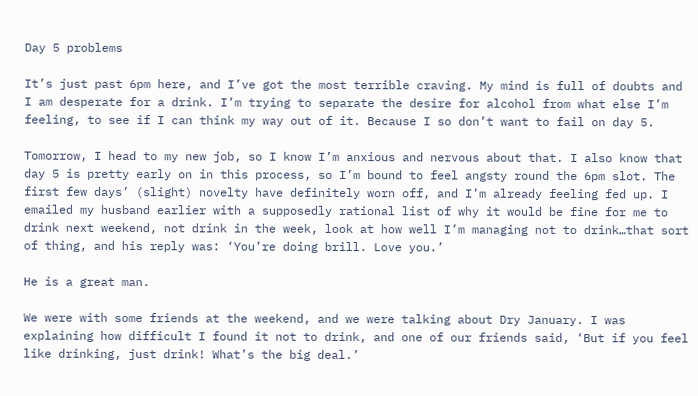Day 5 problems

It’s just past 6pm here, and I’ve got the most terrible craving. My mind is full of doubts and I am desperate for a drink. I’m trying to separate the desire for alcohol from what else I’m feeling, to see if I can think my way out of it. Because I so don’t want to fail on day 5.

Tomorrow, I head to my new job, so I know I’m anxious and nervous about that. I also know that day 5 is pretty early on in this process, so I’m bound to feel angsty round the 6pm slot. The first few days’ (slight) novelty have definitely worn off, and I’m already feeling fed up. I emailed my husband earlier with a supposedly rational list of why it would be fine for me to drink next weekend, not drink in the week, look at how well I’m managing not to drink…that sort of thing, and his reply was: ‘You’re doing brill. Love you.’

He is a great man.

We were with some friends at the weekend, and we were talking about Dry January. I was explaining how difficult I found it not to drink, and one of our friends said, ‘But if you feel like drinking, just drink! What’s the big deal.’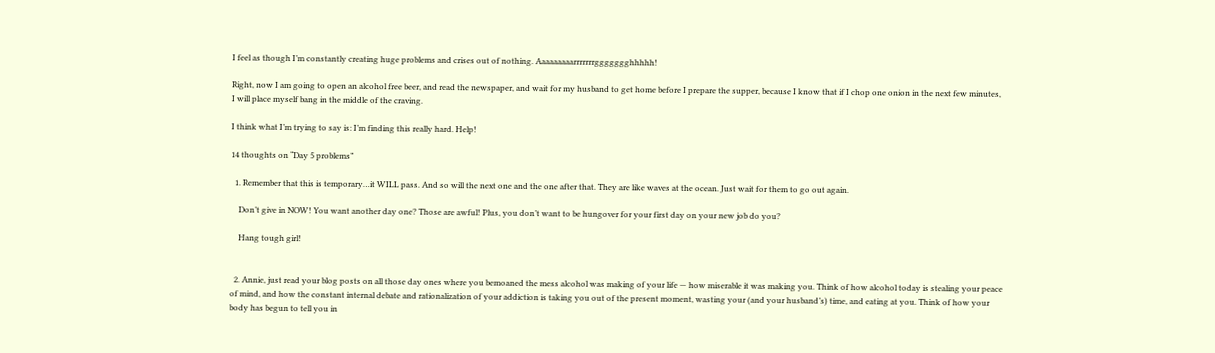I feel as though I’m constantly creating huge problems and crises out of nothing. Aaaaaaaaarrrrrrrggggggghhhhh!

Right, now I am going to open an alcohol free beer, and read the newspaper, and wait for my husband to get home before I prepare the supper, because I know that if I chop one onion in the next few minutes, I will place myself bang in the middle of the craving.

I think what I’m trying to say is: I’m finding this really hard. Help!

14 thoughts on “Day 5 problems”

  1. Remember that this is temporary…it WILL pass. And so will the next one and the one after that. They are like waves at the ocean. Just wait for them to go out again.

    Don’t give in NOW! You want another day one? Those are awful! Plus, you don’t want to be hungover for your first day on your new job do you?

    Hang tough girl!


  2. Annie, just read your blog posts on all those day ones where you bemoaned the mess alcohol was making of your life — how miserable it was making you. Think of how alcohol today is stealing your peace of mind, and how the constant internal debate and rationalization of your addiction is taking you out of the present moment, wasting your (and your husband’s) time, and eating at you. Think of how your body has begun to tell you in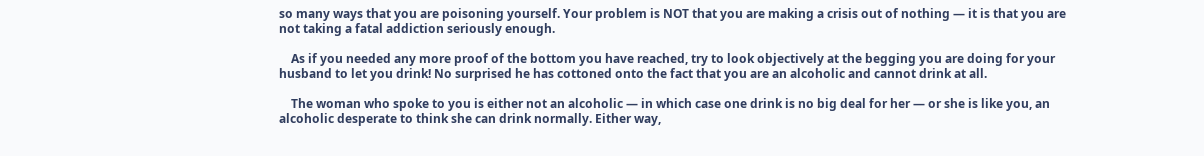so many ways that you are poisoning yourself. Your problem is NOT that you are making a crisis out of nothing — it is that you are not taking a fatal addiction seriously enough.

    As if you needed any more proof of the bottom you have reached, try to look objectively at the begging you are doing for your husband to let you drink! No surprised he has cottoned onto the fact that you are an alcoholic and cannot drink at all.

    The woman who spoke to you is either not an alcoholic — in which case one drink is no big deal for her — or she is like you, an alcoholic desperate to think she can drink normally. Either way,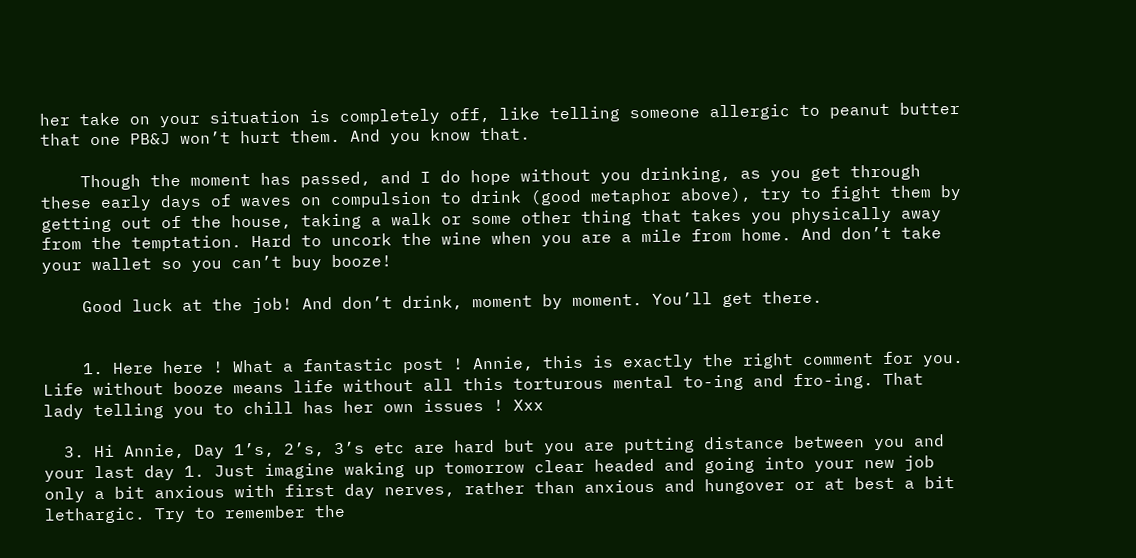her take on your situation is completely off, like telling someone allergic to peanut butter that one PB&J won’t hurt them. And you know that.

    Though the moment has passed, and I do hope without you drinking, as you get through these early days of waves on compulsion to drink (good metaphor above), try to fight them by getting out of the house, taking a walk or some other thing that takes you physically away from the temptation. Hard to uncork the wine when you are a mile from home. And don’t take your wallet so you can’t buy booze!

    Good luck at the job! And don’t drink, moment by moment. You’ll get there.


    1. Here here ! What a fantastic post ! Annie, this is exactly the right comment for you. Life without booze means life without all this torturous mental to-ing and fro-ing. That lady telling you to chill has her own issues ! Xxx

  3. Hi Annie, Day 1’s, 2’s, 3’s etc are hard but you are putting distance between you and your last day 1. Just imagine waking up tomorrow clear headed and going into your new job only a bit anxious with first day nerves, rather than anxious and hungover or at best a bit lethargic. Try to remember the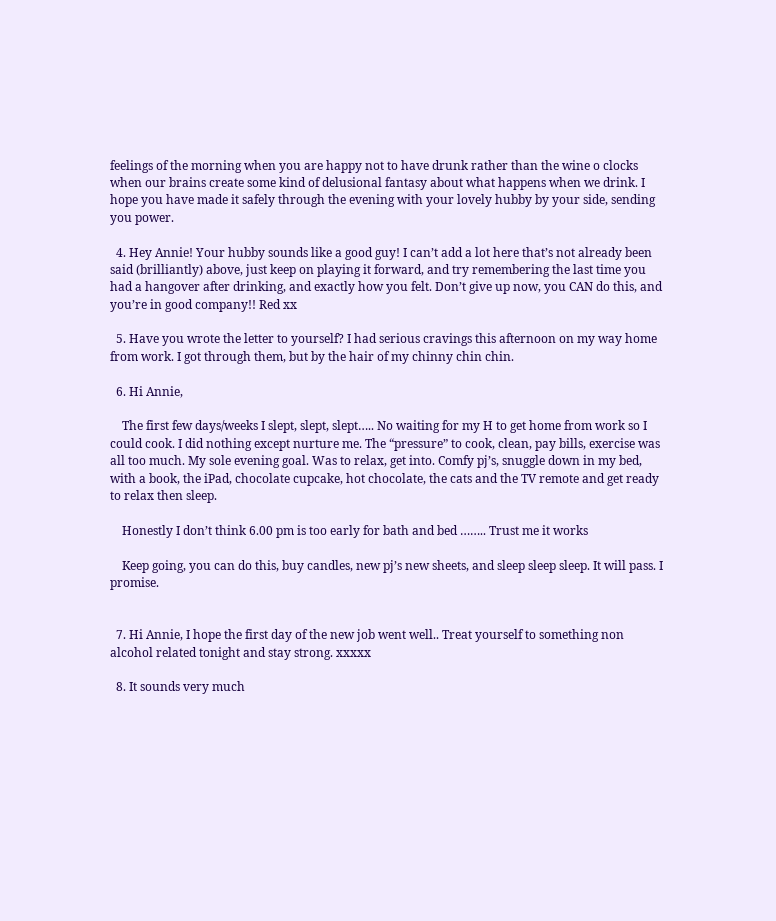feelings of the morning when you are happy not to have drunk rather than the wine o clocks when our brains create some kind of delusional fantasy about what happens when we drink. I hope you have made it safely through the evening with your lovely hubby by your side, sending you power.

  4. Hey Annie! Your hubby sounds like a good guy! I can’t add a lot here that’s not already been said (brilliantly) above, just keep on playing it forward, and try remembering the last time you had a hangover after drinking, and exactly how you felt. Don’t give up now, you CAN do this, and you’re in good company!! Red xx

  5. Have you wrote the letter to yourself? I had serious cravings this afternoon on my way home from work. I got through them, but by the hair of my chinny chin chin.

  6. Hi Annie,

    The first few days/weeks I slept, slept, slept….. No waiting for my H to get home from work so I could cook. I did nothing except nurture me. The “pressure” to cook, clean, pay bills, exercise was all too much. My sole evening goal. Was to relax, get into. Comfy pj’s, snuggle down in my bed, with a book, the iPad, chocolate cupcake, hot chocolate, the cats and the TV remote and get ready to relax then sleep.

    Honestly I don’t think 6.00 pm is too early for bath and bed …….. Trust me it works

    Keep going, you can do this, buy candles, new pj’s new sheets, and sleep sleep sleep. It will pass. I promise.


  7. Hi Annie, I hope the first day of the new job went well.. Treat yourself to something non alcohol related tonight and stay strong. xxxxx

  8. It sounds very much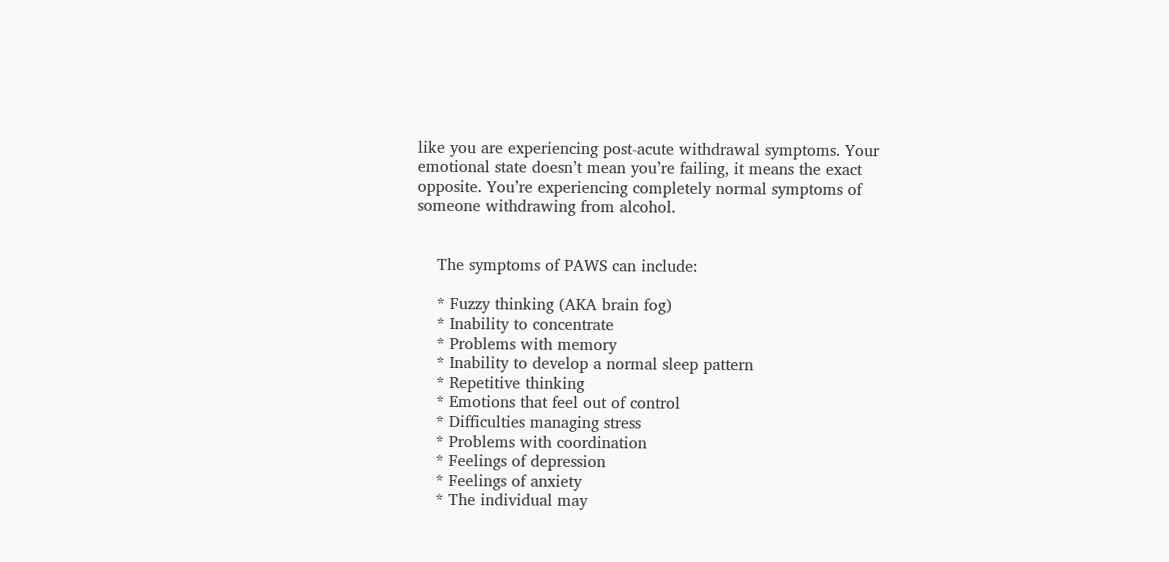like you are experiencing post-acute withdrawal symptoms. Your emotional state doesn’t mean you’re failing, it means the exact opposite. You’re experiencing completely normal symptoms of someone withdrawing from alcohol.


    The symptoms of PAWS can include:

    * Fuzzy thinking (AKA brain fog)
    * Inability to concentrate
    * Problems with memory
    * Inability to develop a normal sleep pattern
    * Repetitive thinking
    * Emotions that feel out of control
    * Difficulties managing stress
    * Problems with coordination
    * Feelings of depression
    * Feelings of anxiety
    * The individual may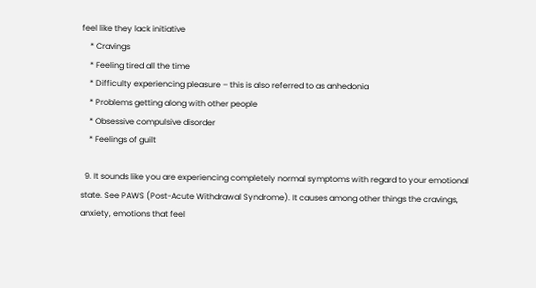feel like they lack initiative
    * Cravings
    * Feeling tired all the time
    * Difficulty experiencing pleasure – this is also referred to as anhedonia
    * Problems getting along with other people
    * Obsessive compulsive disorder
    * Feelings of guilt

  9. It sounds like you are experiencing completely normal symptoms with regard to your emotional state. See PAWS (Post-Acute Withdrawal Syndrome). It causes among other things the cravings, anxiety, emotions that feel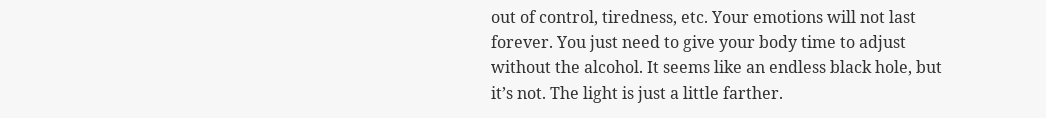out of control, tiredness, etc. Your emotions will not last forever. You just need to give your body time to adjust without the alcohol. It seems like an endless black hole, but it’s not. The light is just a little farther.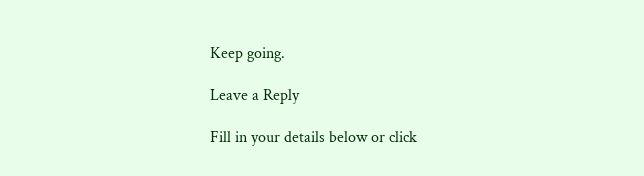Keep going.

Leave a Reply

Fill in your details below or click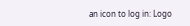an icon to log in: Logo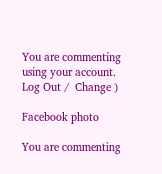You are commenting using your account. Log Out /  Change )

Facebook photo

You are commenting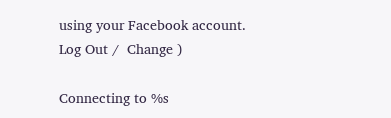using your Facebook account. Log Out /  Change )

Connecting to %s